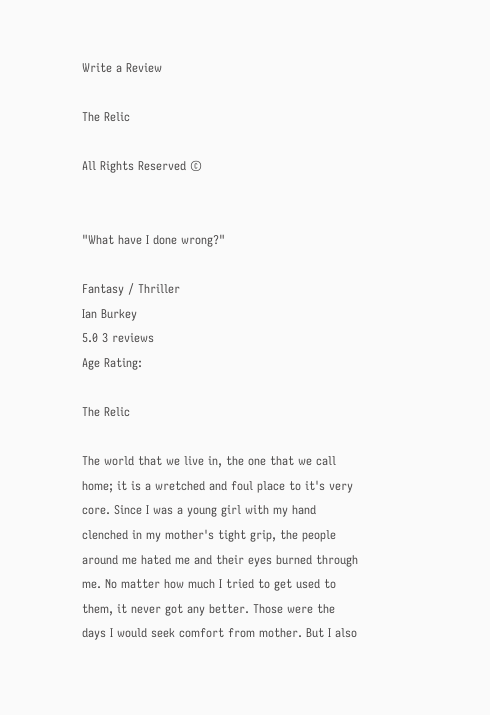Write a Review

The Relic

All Rights Reserved ©


"What have I done wrong?"

Fantasy / Thriller
Ian Burkey
5.0 3 reviews
Age Rating:

The Relic

The world that we live in, the one that we call home; it is a wretched and foul place to it's very core. Since I was a young girl with my hand clenched in my mother's tight grip, the people around me hated me and their eyes burned through me. No matter how much I tried to get used to them, it never got any better. Those were the days I would seek comfort from mother. But I also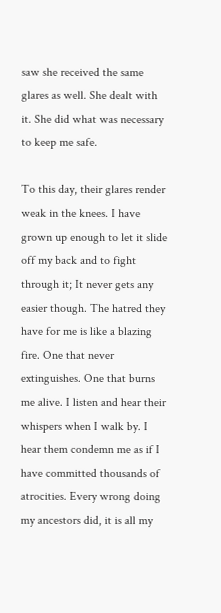saw she received the same glares as well. She dealt with it. She did what was necessary to keep me safe.

To this day, their glares render weak in the knees. I have grown up enough to let it slide off my back and to fight through it; It never gets any easier though. The hatred they have for me is like a blazing fire. One that never extinguishes. One that burns me alive. I listen and hear their whispers when I walk by. I hear them condemn me as if I have committed thousands of atrocities. Every wrong doing my ancestors did, it is all my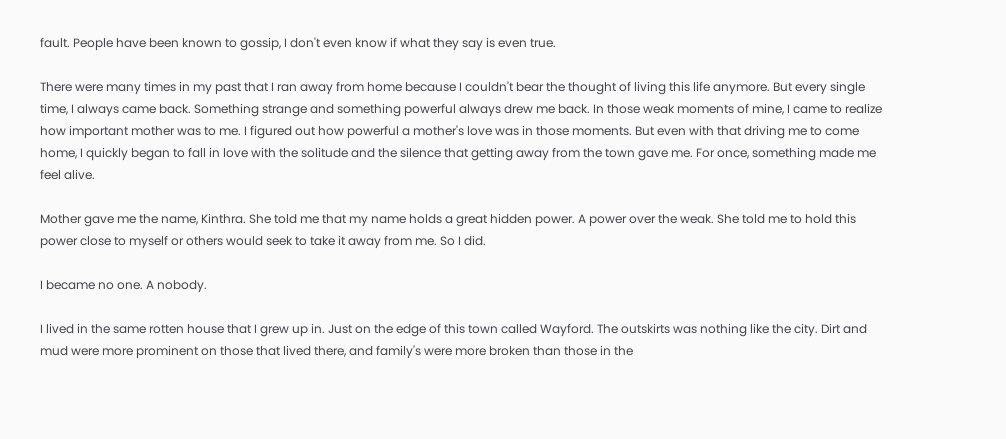fault. People have been known to gossip, I don't even know if what they say is even true.

There were many times in my past that I ran away from home because I couldn't bear the thought of living this life anymore. But every single time, I always came back. Something strange and something powerful always drew me back. In those weak moments of mine, I came to realize how important mother was to me. I figured out how powerful a mother's love was in those moments. But even with that driving me to come home, I quickly began to fall in love with the solitude and the silence that getting away from the town gave me. For once, something made me feel alive.

Mother gave me the name, Kinthra. She told me that my name holds a great hidden power. A power over the weak. She told me to hold this power close to myself or others would seek to take it away from me. So I did.

I became no one. A nobody.

I lived in the same rotten house that I grew up in. Just on the edge of this town called Wayford. The outskirts was nothing like the city. Dirt and mud were more prominent on those that lived there, and family's were more broken than those in the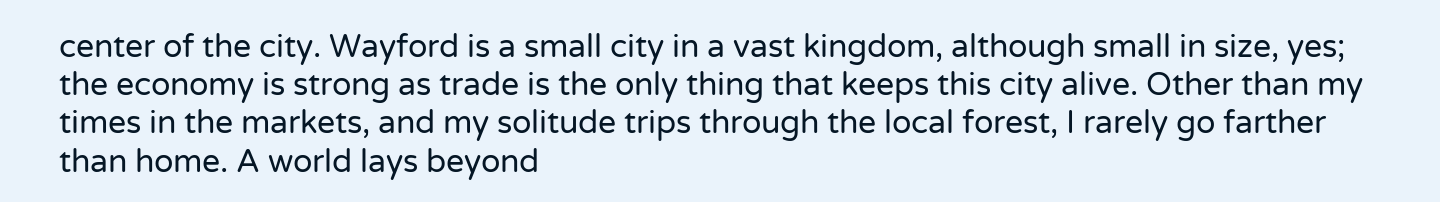center of the city. Wayford is a small city in a vast kingdom, although small in size, yes; the economy is strong as trade is the only thing that keeps this city alive. Other than my times in the markets, and my solitude trips through the local forest, I rarely go farther than home. A world lays beyond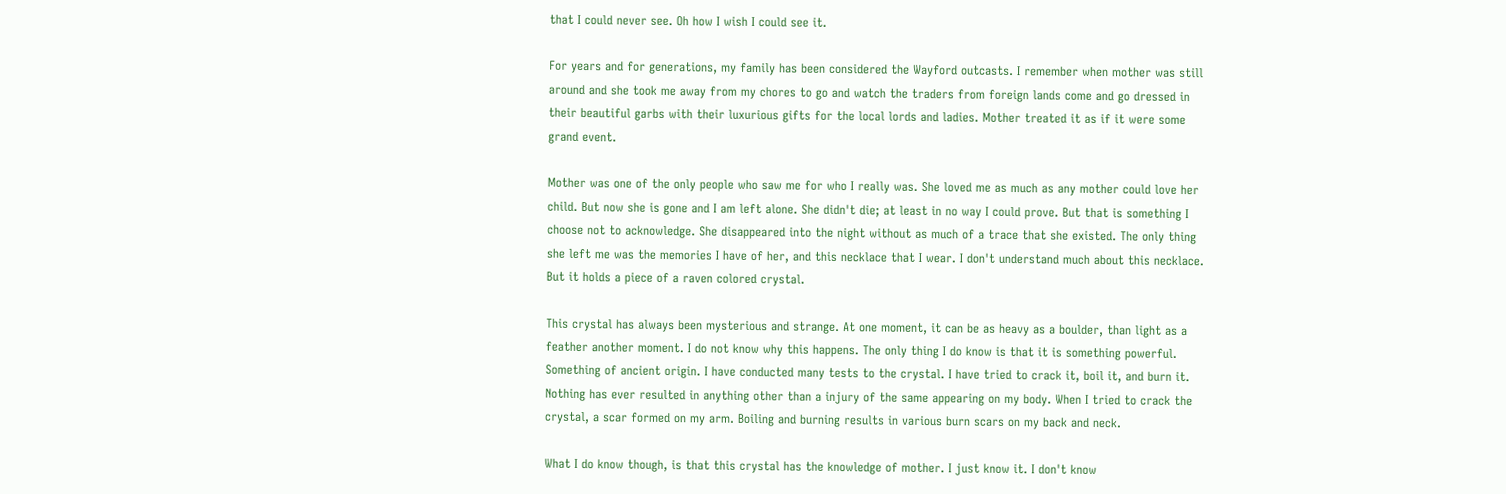that I could never see. Oh how I wish I could see it.

For years and for generations, my family has been considered the Wayford outcasts. I remember when mother was still around and she took me away from my chores to go and watch the traders from foreign lands come and go dressed in their beautiful garbs with their luxurious gifts for the local lords and ladies. Mother treated it as if it were some grand event.

Mother was one of the only people who saw me for who I really was. She loved me as much as any mother could love her child. But now she is gone and I am left alone. She didn't die; at least in no way I could prove. But that is something I choose not to acknowledge. She disappeared into the night without as much of a trace that she existed. The only thing she left me was the memories I have of her, and this necklace that I wear. I don't understand much about this necklace. But it holds a piece of a raven colored crystal.

This crystal has always been mysterious and strange. At one moment, it can be as heavy as a boulder, than light as a feather another moment. I do not know why this happens. The only thing I do know is that it is something powerful. Something of ancient origin. I have conducted many tests to the crystal. I have tried to crack it, boil it, and burn it. Nothing has ever resulted in anything other than a injury of the same appearing on my body. When I tried to crack the crystal, a scar formed on my arm. Boiling and burning results in various burn scars on my back and neck.

What I do know though, is that this crystal has the knowledge of mother. I just know it. I don't know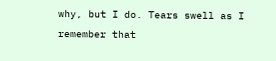why, but I do. Tears swell as I remember that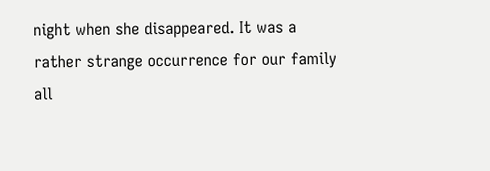night when she disappeared. It was a rather strange occurrence for our family all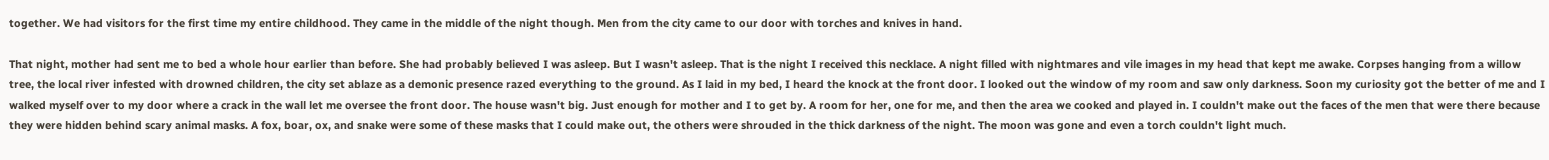together. We had visitors for the first time my entire childhood. They came in the middle of the night though. Men from the city came to our door with torches and knives in hand.

That night, mother had sent me to bed a whole hour earlier than before. She had probably believed I was asleep. But I wasn't asleep. That is the night I received this necklace. A night filled with nightmares and vile images in my head that kept me awake. Corpses hanging from a willow tree, the local river infested with drowned children, the city set ablaze as a demonic presence razed everything to the ground. As I laid in my bed, I heard the knock at the front door. I looked out the window of my room and saw only darkness. Soon my curiosity got the better of me and I walked myself over to my door where a crack in the wall let me oversee the front door. The house wasn't big. Just enough for mother and I to get by. A room for her, one for me, and then the area we cooked and played in. I couldn't make out the faces of the men that were there because they were hidden behind scary animal masks. A fox, boar, ox, and snake were some of these masks that I could make out, the others were shrouded in the thick darkness of the night. The moon was gone and even a torch couldn't light much.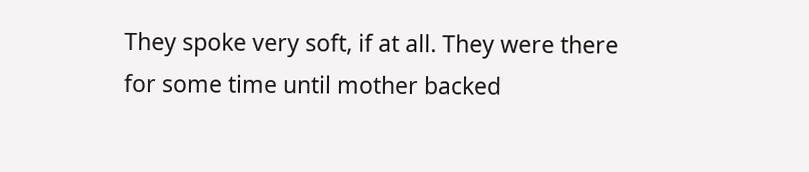They spoke very soft, if at all. They were there for some time until mother backed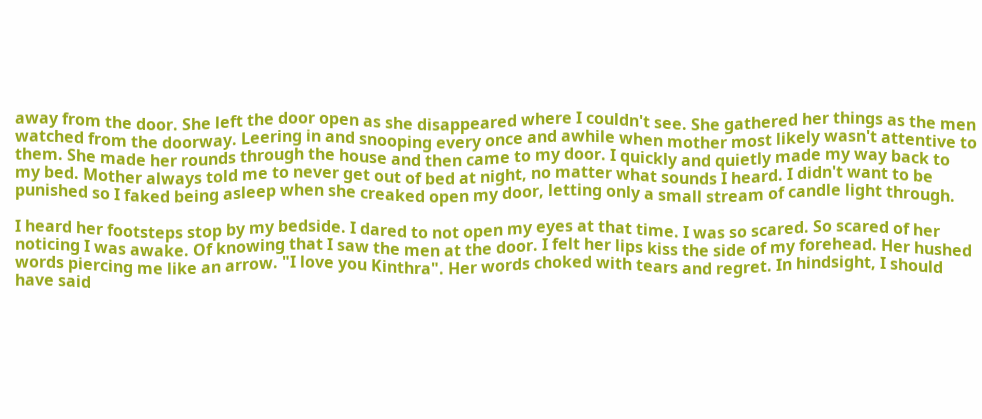away from the door. She left the door open as she disappeared where I couldn't see. She gathered her things as the men watched from the doorway. Leering in and snooping every once and awhile when mother most likely wasn't attentive to them. She made her rounds through the house and then came to my door. I quickly and quietly made my way back to my bed. Mother always told me to never get out of bed at night, no matter what sounds I heard. I didn't want to be punished so I faked being asleep when she creaked open my door, letting only a small stream of candle light through.

I heard her footsteps stop by my bedside. I dared to not open my eyes at that time. I was so scared. So scared of her noticing I was awake. Of knowing that I saw the men at the door. I felt her lips kiss the side of my forehead. Her hushed words piercing me like an arrow. "I love you Kinthra". Her words choked with tears and regret. In hindsight, I should have said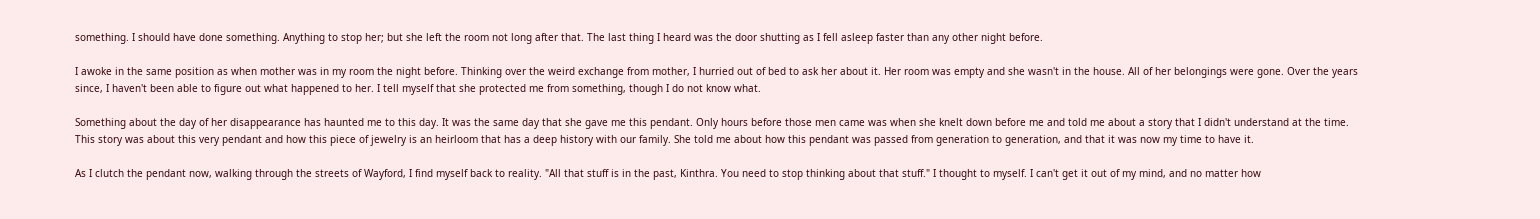something. I should have done something. Anything to stop her; but she left the room not long after that. The last thing I heard was the door shutting as I fell asleep faster than any other night before.

I awoke in the same position as when mother was in my room the night before. Thinking over the weird exchange from mother, I hurried out of bed to ask her about it. Her room was empty and she wasn't in the house. All of her belongings were gone. Over the years since, I haven't been able to figure out what happened to her. I tell myself that she protected me from something, though I do not know what.

Something about the day of her disappearance has haunted me to this day. It was the same day that she gave me this pendant. Only hours before those men came was when she knelt down before me and told me about a story that I didn't understand at the time. This story was about this very pendant and how this piece of jewelry is an heirloom that has a deep history with our family. She told me about how this pendant was passed from generation to generation, and that it was now my time to have it.

As I clutch the pendant now, walking through the streets of Wayford, I find myself back to reality. "All that stuff is in the past, Kinthra. You need to stop thinking about that stuff." I thought to myself. I can't get it out of my mind, and no matter how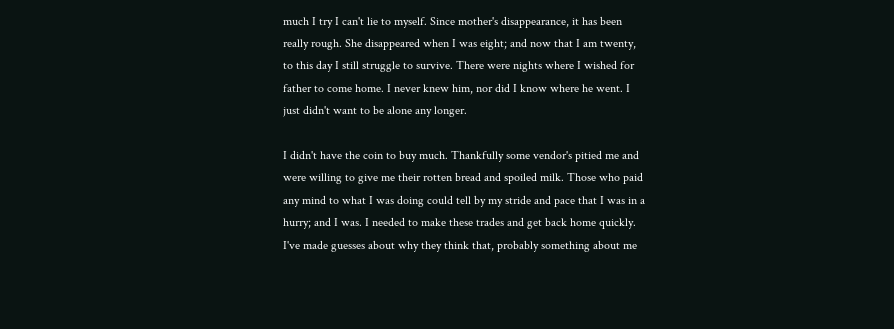much I try I can't lie to myself. Since mother's disappearance, it has been really rough. She disappeared when I was eight; and now that I am twenty, to this day I still struggle to survive. There were nights where I wished for father to come home. I never knew him, nor did I know where he went. I just didn't want to be alone any longer.

I didn't have the coin to buy much. Thankfully some vendor's pitied me and were willing to give me their rotten bread and spoiled milk. Those who paid any mind to what I was doing could tell by my stride and pace that I was in a hurry; and I was. I needed to make these trades and get back home quickly. I've made guesses about why they think that, probably something about me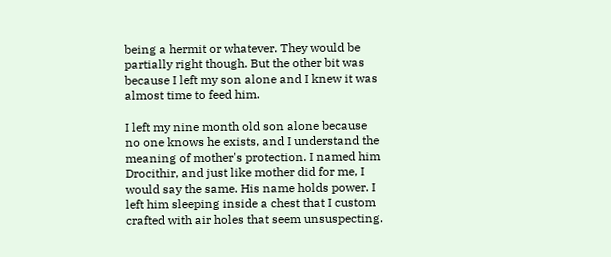being a hermit or whatever. They would be partially right though. But the other bit was because I left my son alone and I knew it was almost time to feed him.

I left my nine month old son alone because no one knows he exists, and I understand the meaning of mother's protection. I named him Drocithir, and just like mother did for me, I would say the same. His name holds power. I left him sleeping inside a chest that I custom crafted with air holes that seem unsuspecting.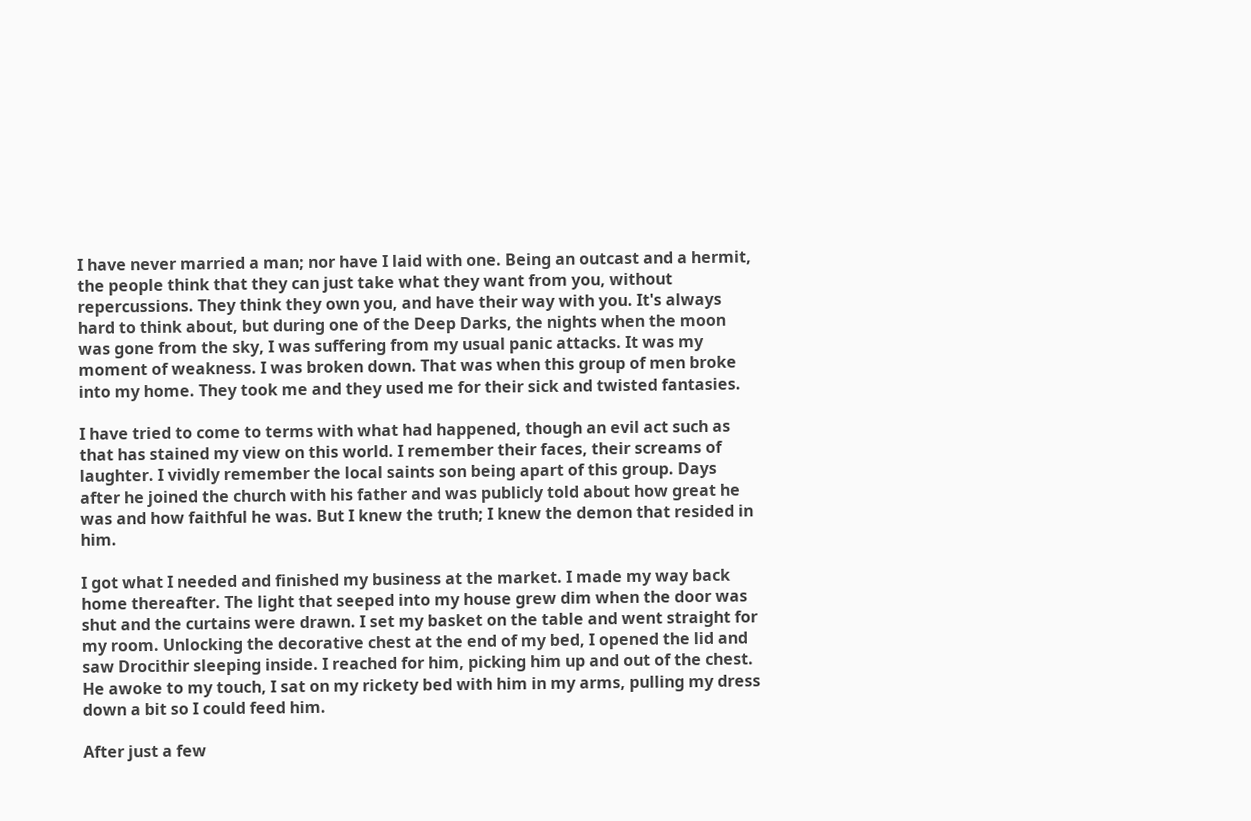I have never married a man; nor have I laid with one. Being an outcast and a hermit, the people think that they can just take what they want from you, without repercussions. They think they own you, and have their way with you. It's always hard to think about, but during one of the Deep Darks, the nights when the moon was gone from the sky, I was suffering from my usual panic attacks. It was my moment of weakness. I was broken down. That was when this group of men broke into my home. They took me and they used me for their sick and twisted fantasies.

I have tried to come to terms with what had happened, though an evil act such as that has stained my view on this world. I remember their faces, their screams of laughter. I vividly remember the local saints son being apart of this group. Days after he joined the church with his father and was publicly told about how great he was and how faithful he was. But I knew the truth; I knew the demon that resided in him.

I got what I needed and finished my business at the market. I made my way back home thereafter. The light that seeped into my house grew dim when the door was shut and the curtains were drawn. I set my basket on the table and went straight for my room. Unlocking the decorative chest at the end of my bed, I opened the lid and saw Drocithir sleeping inside. I reached for him, picking him up and out of the chest. He awoke to my touch, I sat on my rickety bed with him in my arms, pulling my dress down a bit so I could feed him.

After just a few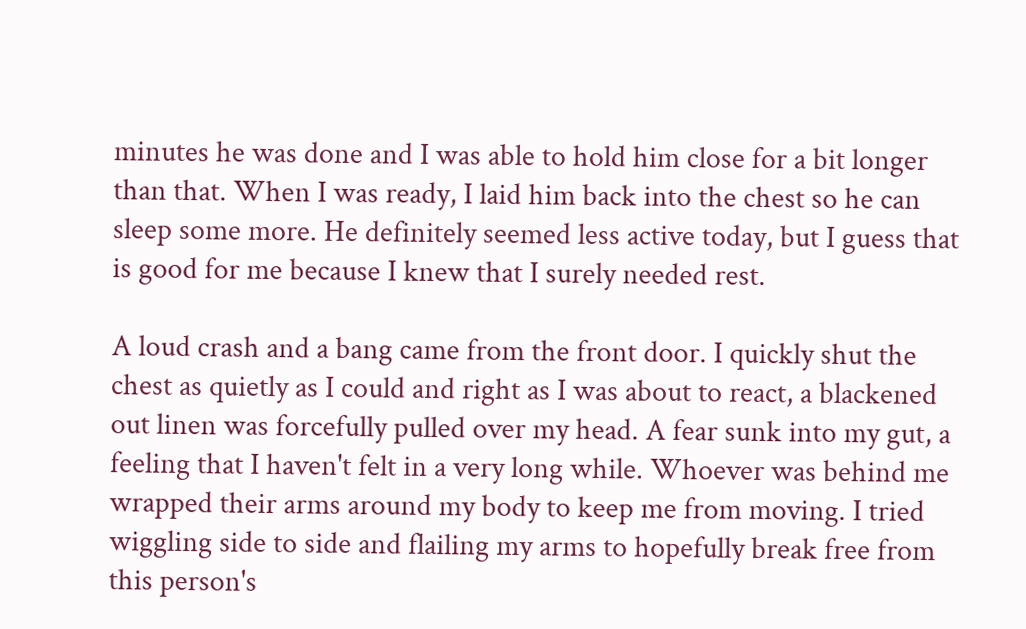minutes he was done and I was able to hold him close for a bit longer than that. When I was ready, I laid him back into the chest so he can sleep some more. He definitely seemed less active today, but I guess that is good for me because I knew that I surely needed rest.

A loud crash and a bang came from the front door. I quickly shut the chest as quietly as I could and right as I was about to react, a blackened out linen was forcefully pulled over my head. A fear sunk into my gut, a feeling that I haven't felt in a very long while. Whoever was behind me wrapped their arms around my body to keep me from moving. I tried wiggling side to side and flailing my arms to hopefully break free from this person's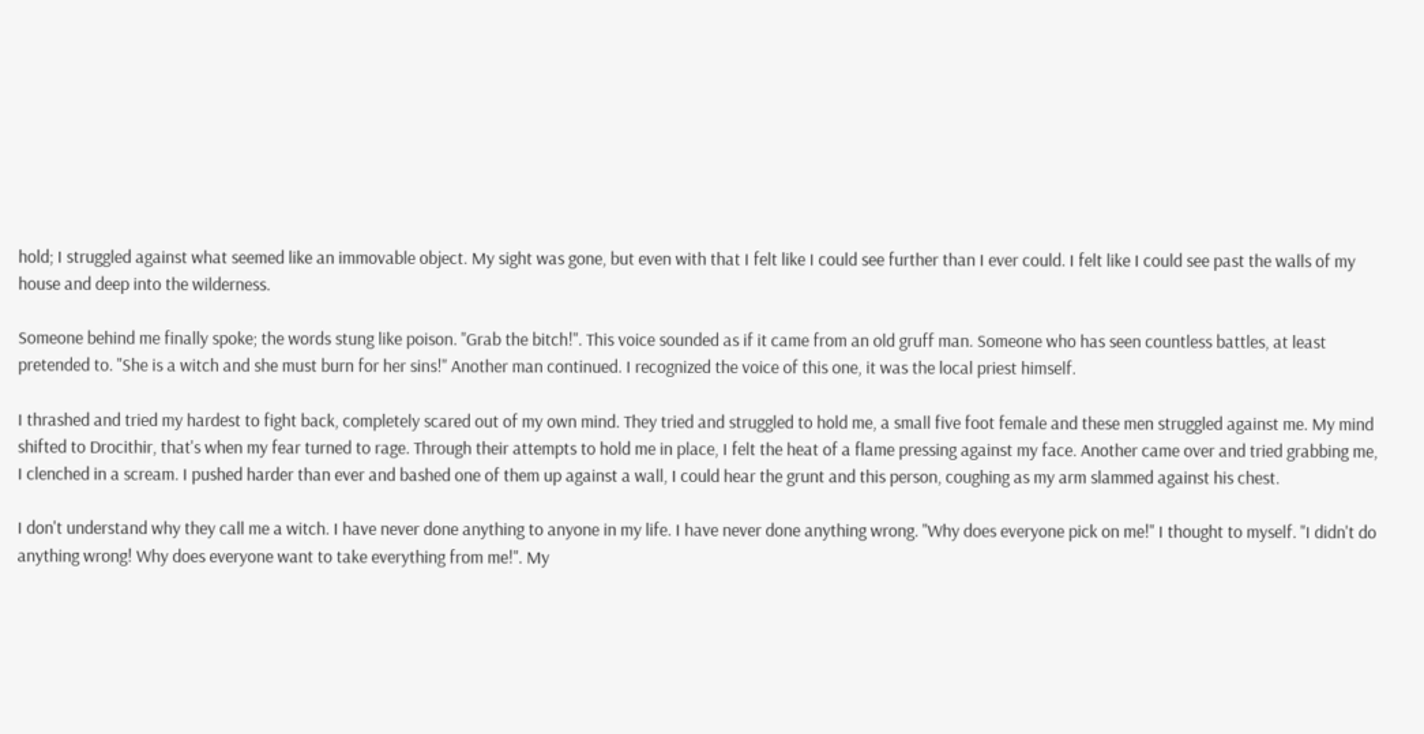hold; I struggled against what seemed like an immovable object. My sight was gone, but even with that I felt like I could see further than I ever could. I felt like I could see past the walls of my house and deep into the wilderness.

Someone behind me finally spoke; the words stung like poison. "Grab the bitch!". This voice sounded as if it came from an old gruff man. Someone who has seen countless battles, at least pretended to. "She is a witch and she must burn for her sins!" Another man continued. I recognized the voice of this one, it was the local priest himself.

I thrashed and tried my hardest to fight back, completely scared out of my own mind. They tried and struggled to hold me, a small five foot female and these men struggled against me. My mind shifted to Drocithir, that's when my fear turned to rage. Through their attempts to hold me in place, I felt the heat of a flame pressing against my face. Another came over and tried grabbing me, I clenched in a scream. I pushed harder than ever and bashed one of them up against a wall, I could hear the grunt and this person, coughing as my arm slammed against his chest.

I don't understand why they call me a witch. I have never done anything to anyone in my life. I have never done anything wrong. "Why does everyone pick on me!" I thought to myself. "I didn't do anything wrong! Why does everyone want to take everything from me!". My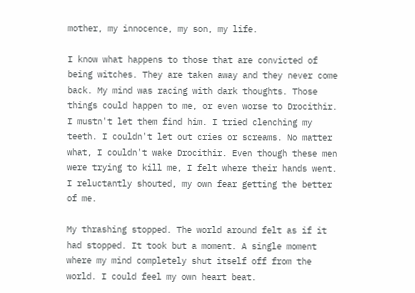mother, my innocence, my son, my life.

I know what happens to those that are convicted of being witches. They are taken away and they never come back. My mind was racing with dark thoughts. Those things could happen to me, or even worse to Drocithir. I mustn't let them find him. I tried clenching my teeth. I couldn't let out cries or screams. No matter what, I couldn't wake Drocithir. Even though these men were trying to kill me, I felt where their hands went. I reluctantly shouted, my own fear getting the better of me.

My thrashing stopped. The world around felt as if it had stopped. It took but a moment. A single moment where my mind completely shut itself off from the world. I could feel my own heart beat.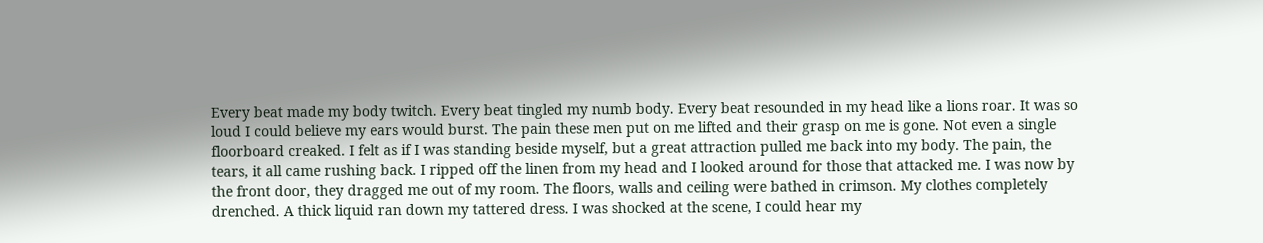Every beat made my body twitch. Every beat tingled my numb body. Every beat resounded in my head like a lions roar. It was so loud I could believe my ears would burst. The pain these men put on me lifted and their grasp on me is gone. Not even a single floorboard creaked. I felt as if I was standing beside myself, but a great attraction pulled me back into my body. The pain, the tears, it all came rushing back. I ripped off the linen from my head and I looked around for those that attacked me. I was now by the front door, they dragged me out of my room. The floors, walls and ceiling were bathed in crimson. My clothes completely drenched. A thick liquid ran down my tattered dress. I was shocked at the scene, I could hear my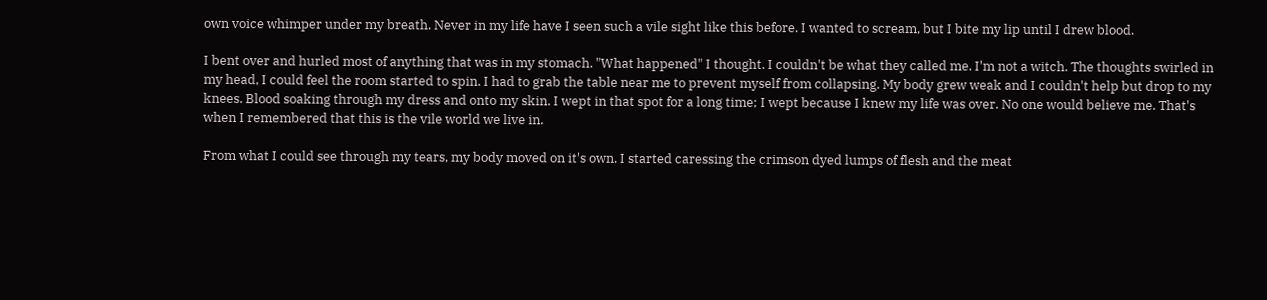own voice whimper under my breath. Never in my life have I seen such a vile sight like this before. I wanted to scream, but I bite my lip until I drew blood.

I bent over and hurled most of anything that was in my stomach. "What happened" I thought. I couldn't be what they called me. I'm not a witch. The thoughts swirled in my head, I could feel the room started to spin. I had to grab the table near me to prevent myself from collapsing. My body grew weak and I couldn't help but drop to my knees. Blood soaking through my dress and onto my skin. I wept in that spot for a long time; I wept because I knew my life was over. No one would believe me. That's when I remembered that this is the vile world we live in.

From what I could see through my tears, my body moved on it's own. I started caressing the crimson dyed lumps of flesh and the meat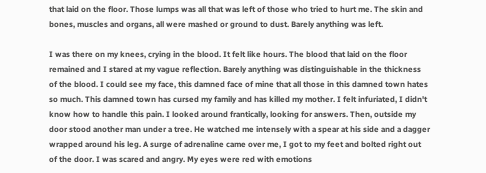that laid on the floor. Those lumps was all that was left of those who tried to hurt me. The skin and bones, muscles and organs, all were mashed or ground to dust. Barely anything was left.

I was there on my knees, crying in the blood. It felt like hours. The blood that laid on the floor remained and I stared at my vague reflection. Barely anything was distinguishable in the thickness of the blood. I could see my face, this damned face of mine that all those in this damned town hates so much. This damned town has cursed my family and has killed my mother. I felt infuriated, I didn't know how to handle this pain. I looked around frantically, looking for answers. Then, outside my door stood another man under a tree. He watched me intensely with a spear at his side and a dagger wrapped around his leg. A surge of adrenaline came over me, I got to my feet and bolted right out of the door. I was scared and angry. My eyes were red with emotions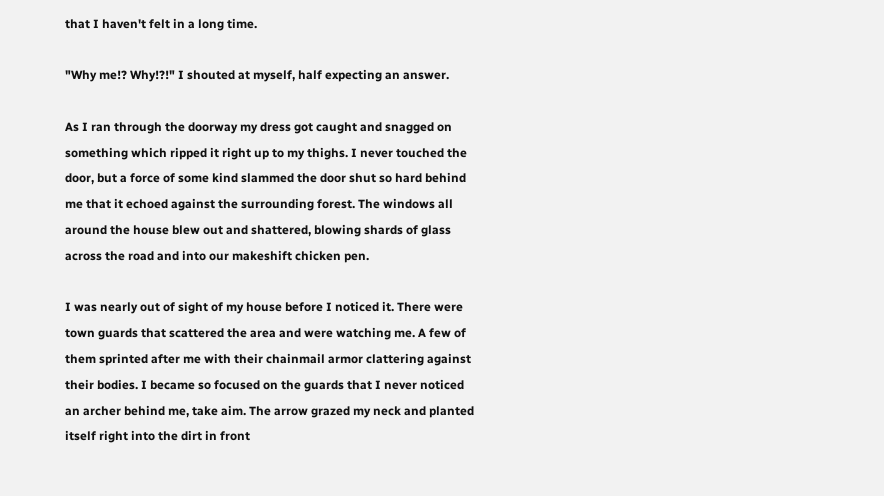that I haven't felt in a long time.

"Why me!? Why!?!" I shouted at myself, half expecting an answer.

As I ran through the doorway my dress got caught and snagged on something which ripped it right up to my thighs. I never touched the door, but a force of some kind slammed the door shut so hard behind me that it echoed against the surrounding forest. The windows all around the house blew out and shattered, blowing shards of glass across the road and into our makeshift chicken pen.

I was nearly out of sight of my house before I noticed it. There were town guards that scattered the area and were watching me. A few of them sprinted after me with their chainmail armor clattering against their bodies. I became so focused on the guards that I never noticed an archer behind me, take aim. The arrow grazed my neck and planted itself right into the dirt in front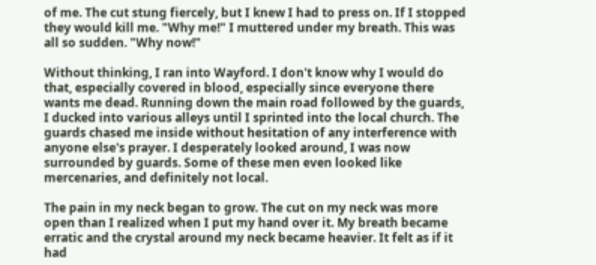of me. The cut stung fiercely, but I knew I had to press on. If I stopped they would kill me. "Why me!" I muttered under my breath. This was all so sudden. "Why now!"

Without thinking, I ran into Wayford. I don't know why I would do that, especially covered in blood, especially since everyone there wants me dead. Running down the main road followed by the guards, I ducked into various alleys until I sprinted into the local church. The guards chased me inside without hesitation of any interference with anyone else's prayer. I desperately looked around, I was now surrounded by guards. Some of these men even looked like mercenaries, and definitely not local.

The pain in my neck began to grow. The cut on my neck was more open than I realized when I put my hand over it. My breath became erratic and the crystal around my neck became heavier. It felt as if it had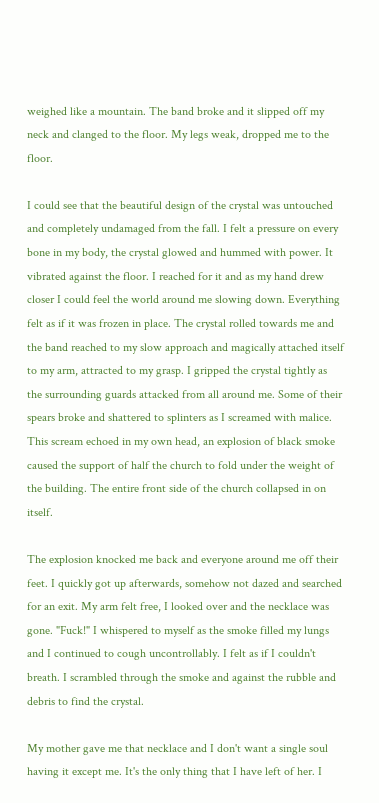weighed like a mountain. The band broke and it slipped off my neck and clanged to the floor. My legs weak, dropped me to the floor.

I could see that the beautiful design of the crystal was untouched and completely undamaged from the fall. I felt a pressure on every bone in my body, the crystal glowed and hummed with power. It vibrated against the floor. I reached for it and as my hand drew closer I could feel the world around me slowing down. Everything felt as if it was frozen in place. The crystal rolled towards me and the band reached to my slow approach and magically attached itself to my arm, attracted to my grasp. I gripped the crystal tightly as the surrounding guards attacked from all around me. Some of their spears broke and shattered to splinters as I screamed with malice. This scream echoed in my own head, an explosion of black smoke caused the support of half the church to fold under the weight of the building. The entire front side of the church collapsed in on itself.

The explosion knocked me back and everyone around me off their feet. I quickly got up afterwards, somehow not dazed and searched for an exit. My arm felt free, I looked over and the necklace was gone. "Fuck!" I whispered to myself as the smoke filled my lungs and I continued to cough uncontrollably. I felt as if I couldn't breath. I scrambled through the smoke and against the rubble and debris to find the crystal.

My mother gave me that necklace and I don't want a single soul having it except me. It's the only thing that I have left of her. I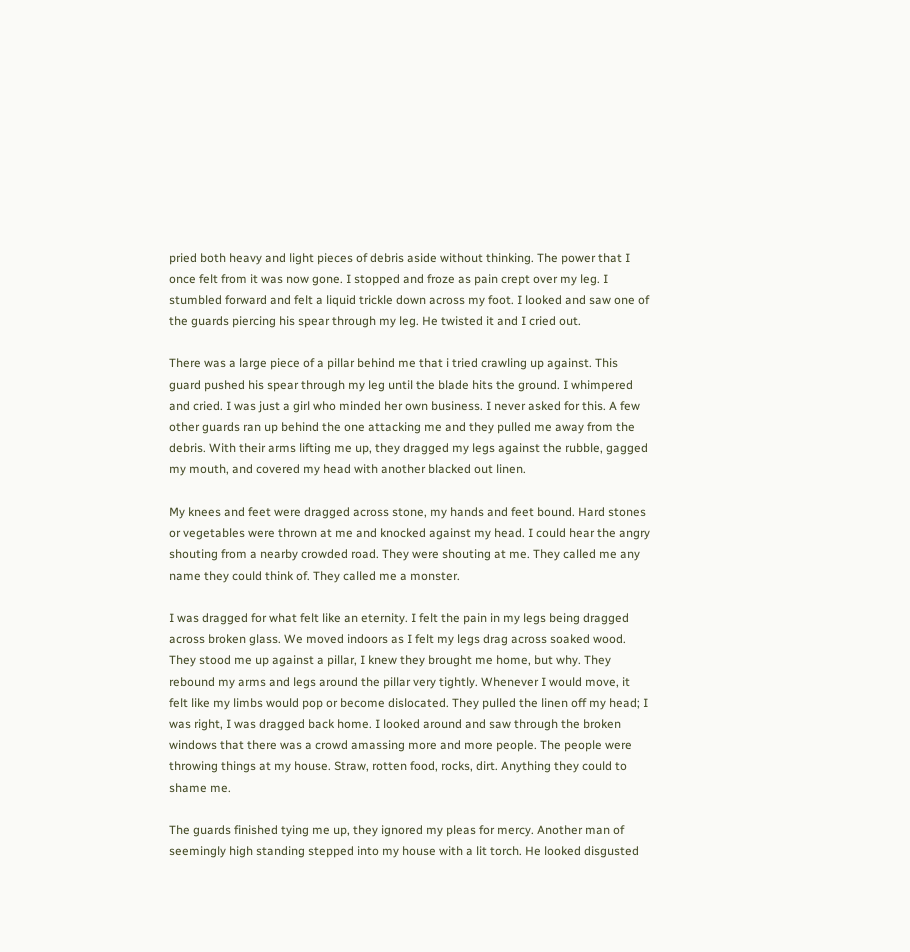pried both heavy and light pieces of debris aside without thinking. The power that I once felt from it was now gone. I stopped and froze as pain crept over my leg. I stumbled forward and felt a liquid trickle down across my foot. I looked and saw one of the guards piercing his spear through my leg. He twisted it and I cried out.

There was a large piece of a pillar behind me that i tried crawling up against. This guard pushed his spear through my leg until the blade hits the ground. I whimpered and cried. I was just a girl who minded her own business. I never asked for this. A few other guards ran up behind the one attacking me and they pulled me away from the debris. With their arms lifting me up, they dragged my legs against the rubble, gagged my mouth, and covered my head with another blacked out linen.

My knees and feet were dragged across stone, my hands and feet bound. Hard stones or vegetables were thrown at me and knocked against my head. I could hear the angry shouting from a nearby crowded road. They were shouting at me. They called me any name they could think of. They called me a monster.

I was dragged for what felt like an eternity. I felt the pain in my legs being dragged across broken glass. We moved indoors as I felt my legs drag across soaked wood. They stood me up against a pillar, I knew they brought me home, but why. They rebound my arms and legs around the pillar very tightly. Whenever I would move, it felt like my limbs would pop or become dislocated. They pulled the linen off my head; I was right, I was dragged back home. I looked around and saw through the broken windows that there was a crowd amassing more and more people. The people were throwing things at my house. Straw, rotten food, rocks, dirt. Anything they could to shame me.

The guards finished tying me up, they ignored my pleas for mercy. Another man of seemingly high standing stepped into my house with a lit torch. He looked disgusted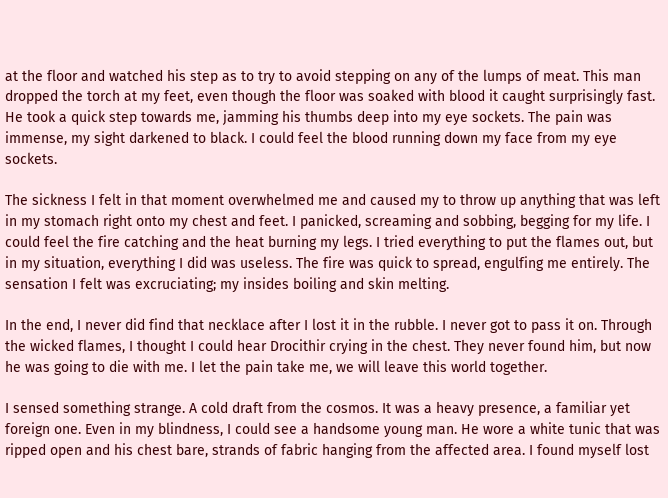at the floor and watched his step as to try to avoid stepping on any of the lumps of meat. This man dropped the torch at my feet, even though the floor was soaked with blood it caught surprisingly fast. He took a quick step towards me, jamming his thumbs deep into my eye sockets. The pain was immense, my sight darkened to black. I could feel the blood running down my face from my eye sockets.

The sickness I felt in that moment overwhelmed me and caused my to throw up anything that was left in my stomach right onto my chest and feet. I panicked, screaming and sobbing, begging for my life. I could feel the fire catching and the heat burning my legs. I tried everything to put the flames out, but in my situation, everything I did was useless. The fire was quick to spread, engulfing me entirely. The sensation I felt was excruciating; my insides boiling and skin melting.

In the end, I never did find that necklace after I lost it in the rubble. I never got to pass it on. Through the wicked flames, I thought I could hear Drocithir crying in the chest. They never found him, but now he was going to die with me. I let the pain take me, we will leave this world together.

I sensed something strange. A cold draft from the cosmos. It was a heavy presence, a familiar yet foreign one. Even in my blindness, I could see a handsome young man. He wore a white tunic that was ripped open and his chest bare, strands of fabric hanging from the affected area. I found myself lost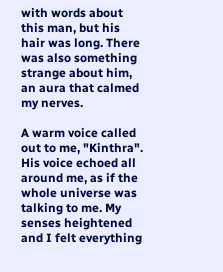with words about this man, but his hair was long. There was also something strange about him, an aura that calmed my nerves.

A warm voice called out to me, "Kinthra". His voice echoed all around me, as if the whole universe was talking to me. My senses heightened and I felt everything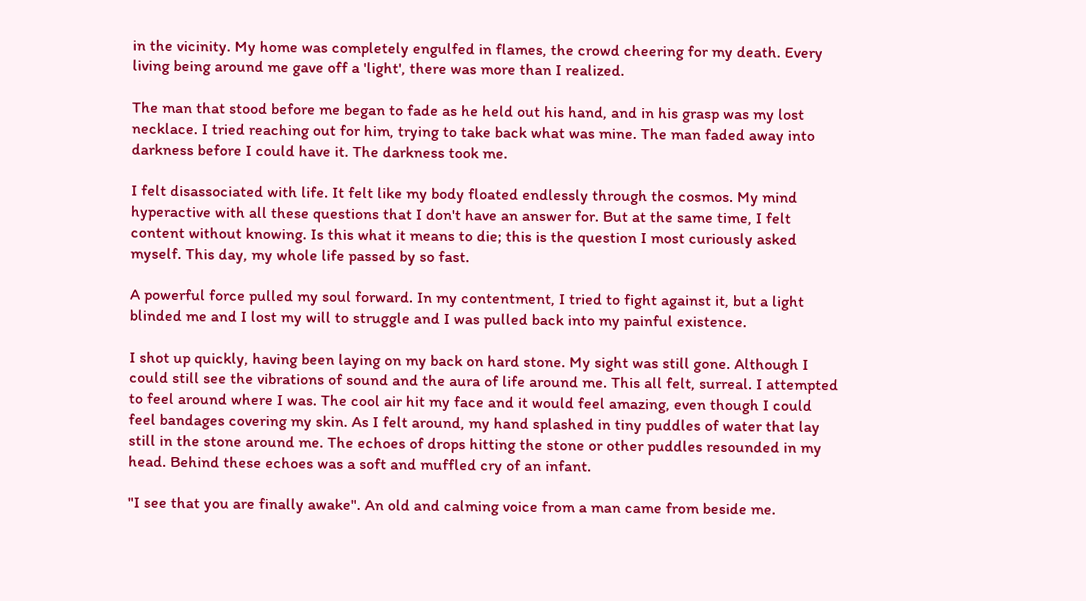in the vicinity. My home was completely engulfed in flames, the crowd cheering for my death. Every living being around me gave off a 'light', there was more than I realized.

The man that stood before me began to fade as he held out his hand, and in his grasp was my lost necklace. I tried reaching out for him, trying to take back what was mine. The man faded away into darkness before I could have it. The darkness took me.

I felt disassociated with life. It felt like my body floated endlessly through the cosmos. My mind hyperactive with all these questions that I don't have an answer for. But at the same time, I felt content without knowing. Is this what it means to die; this is the question I most curiously asked myself. This day, my whole life passed by so fast.

A powerful force pulled my soul forward. In my contentment, I tried to fight against it, but a light blinded me and I lost my will to struggle and I was pulled back into my painful existence.

I shot up quickly, having been laying on my back on hard stone. My sight was still gone. Although I could still see the vibrations of sound and the aura of life around me. This all felt, surreal. I attempted to feel around where I was. The cool air hit my face and it would feel amazing, even though I could feel bandages covering my skin. As I felt around, my hand splashed in tiny puddles of water that lay still in the stone around me. The echoes of drops hitting the stone or other puddles resounded in my head. Behind these echoes was a soft and muffled cry of an infant.

"I see that you are finally awake". An old and calming voice from a man came from beside me.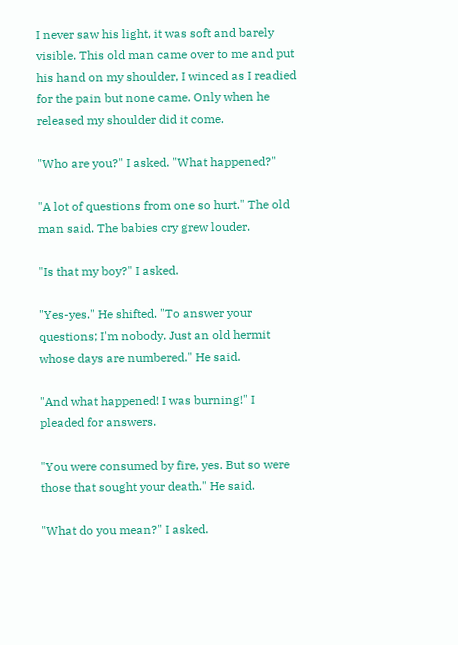I never saw his light, it was soft and barely visible. This old man came over to me and put his hand on my shoulder, I winced as I readied for the pain but none came. Only when he released my shoulder did it come.

"Who are you?" I asked. "What happened?"

"A lot of questions from one so hurt." The old man said. The babies cry grew louder.

"Is that my boy?" I asked.

"Yes-yes." He shifted. "To answer your questions; I'm nobody. Just an old hermit whose days are numbered." He said.

"And what happened! I was burning!" I pleaded for answers.

"You were consumed by fire, yes. But so were those that sought your death." He said.

"What do you mean?" I asked.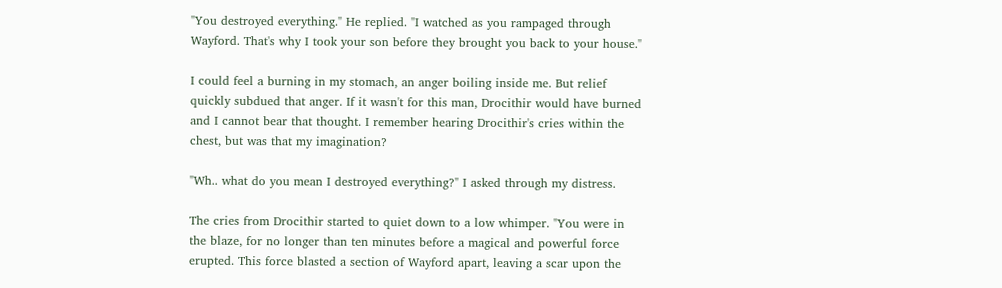"You destroyed everything." He replied. "I watched as you rampaged through Wayford. That's why I took your son before they brought you back to your house."

I could feel a burning in my stomach, an anger boiling inside me. But relief quickly subdued that anger. If it wasn't for this man, Drocithir would have burned and I cannot bear that thought. I remember hearing Drocithir's cries within the chest, but was that my imagination?

"Wh.. what do you mean I destroyed everything?" I asked through my distress.

The cries from Drocithir started to quiet down to a low whimper. "You were in the blaze, for no longer than ten minutes before a magical and powerful force erupted. This force blasted a section of Wayford apart, leaving a scar upon the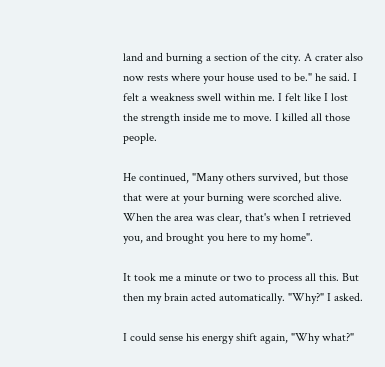land and burning a section of the city. A crater also now rests where your house used to be." he said. I felt a weakness swell within me. I felt like I lost the strength inside me to move. I killed all those people.

He continued, "Many others survived, but those that were at your burning were scorched alive. When the area was clear, that's when I retrieved you, and brought you here to my home".

It took me a minute or two to process all this. But then my brain acted automatically. "Why?" I asked.

I could sense his energy shift again, "Why what?"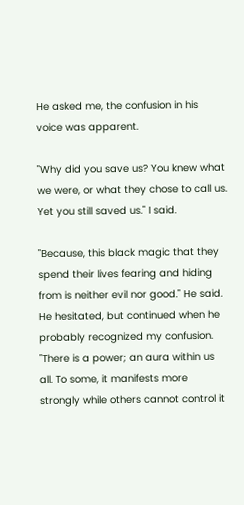He asked me, the confusion in his voice was apparent.

"Why did you save us? You knew what we were, or what they chose to call us. Yet you still saved us." I said.

"Because, this black magic that they spend their lives fearing and hiding from is neither evil nor good." He said. He hesitated, but continued when he probably recognized my confusion. "There is a power; an aura within us all. To some, it manifests more strongly while others cannot control it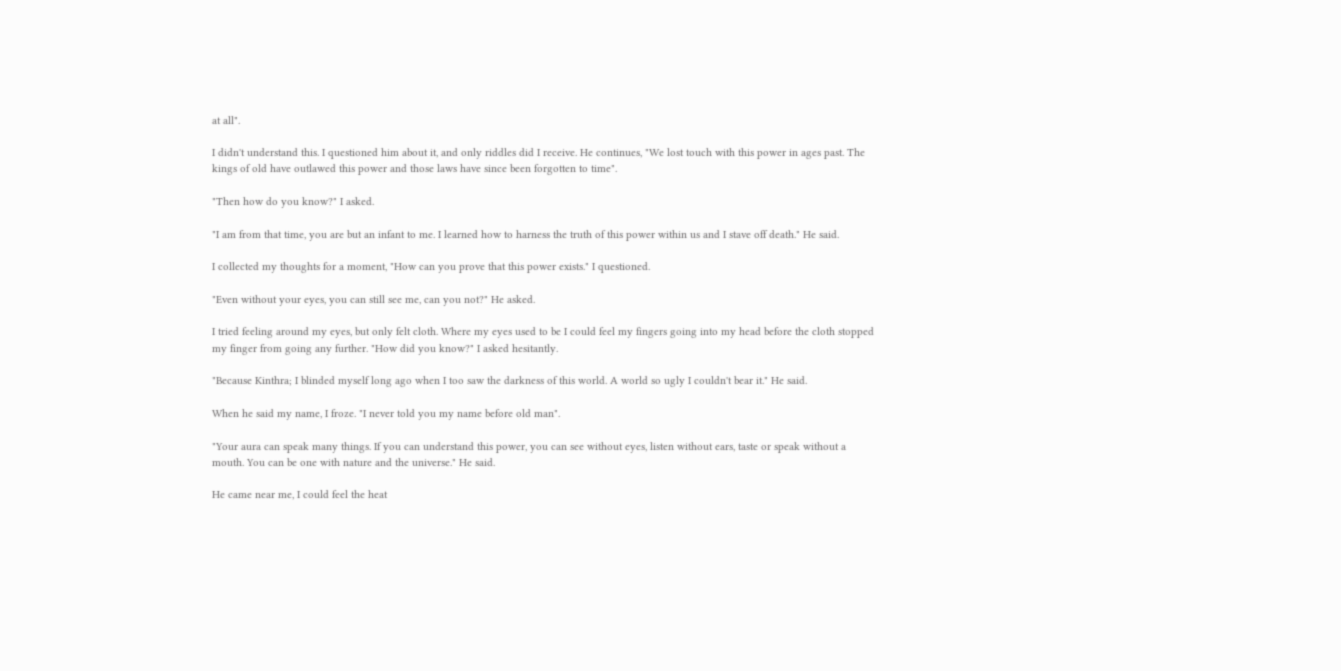at all".

I didn't understand this. I questioned him about it, and only riddles did I receive. He continues, "We lost touch with this power in ages past. The kings of old have outlawed this power and those laws have since been forgotten to time".

"Then how do you know?" I asked.

"I am from that time, you are but an infant to me. I learned how to harness the truth of this power within us and I stave off death." He said.

I collected my thoughts for a moment, "How can you prove that this power exists." I questioned.

"Even without your eyes, you can still see me, can you not?" He asked.

I tried feeling around my eyes, but only felt cloth. Where my eyes used to be I could feel my fingers going into my head before the cloth stopped my finger from going any further. "How did you know?" I asked hesitantly.

"Because Kinthra; I blinded myself long ago when I too saw the darkness of this world. A world so ugly I couldn't bear it." He said.

When he said my name, I froze. "I never told you my name before old man".

"Your aura can speak many things. If you can understand this power, you can see without eyes, listen without ears, taste or speak without a mouth. You can be one with nature and the universe." He said.

He came near me, I could feel the heat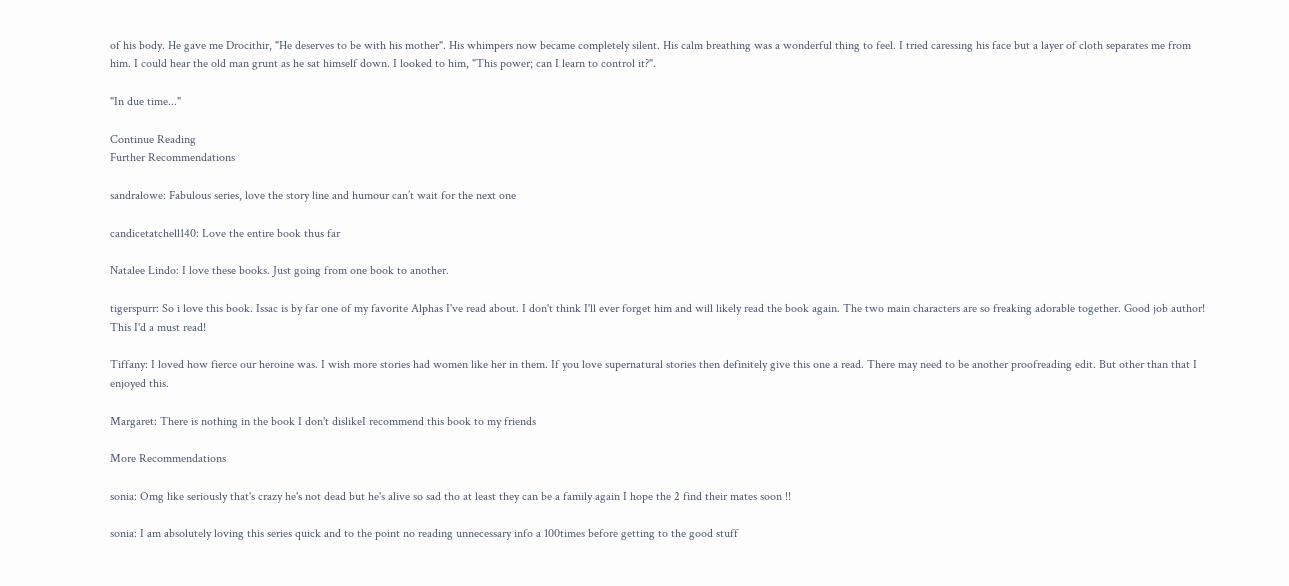of his body. He gave me Drocithir, "He deserves to be with his mother". His whimpers now became completely silent. His calm breathing was a wonderful thing to feel. I tried caressing his face but a layer of cloth separates me from him. I could hear the old man grunt as he sat himself down. I looked to him, "This power; can I learn to control it?".

"In due time..."

Continue Reading
Further Recommendations

sandralowe: Fabulous series, love the story line and humour can’t wait for the next one

candicetatchell140: Love the entire book thus far

Natalee Lindo: I love these books. Just going from one book to another.

tigerspurr: So i love this book. Issac is by far one of my favorite Alphas I've read about. I don't think I'll ever forget him and will likely read the book again. The two main characters are so freaking adorable together. Good job author! This I'd a must read!

Tiffany: I loved how fierce our heroine was. I wish more stories had women like her in them. If you love supernatural stories then definitely give this one a read. There may need to be another proofreading edit. But other than that I enjoyed this.

Margaret: There is nothing in the book I don't dislikeI recommend this book to my friends

More Recommendations

sonia: Omg like seriously that's crazy he's not dead but he's alive so sad tho at least they can be a family again I hope the 2 find their mates soon !!

sonia: I am absolutely loving this series quick and to the point no reading unnecessary info a 100times before getting to the good stuff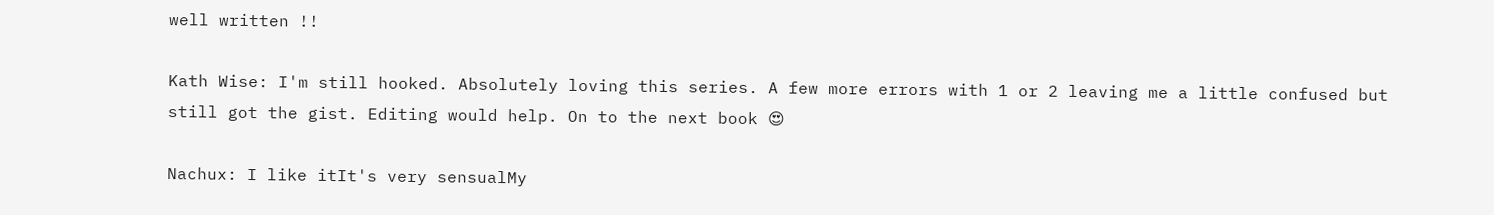well written !!

Kath Wise: I'm still hooked. Absolutely loving this series. A few more errors with 1 or 2 leaving me a little confused but still got the gist. Editing would help. On to the next book 😍

Nachux: I like itIt's very sensualMy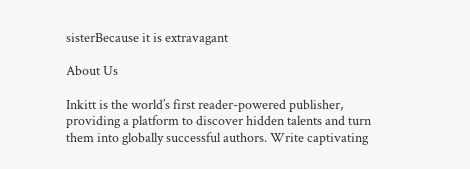sisterBecause it is extravagant

About Us

Inkitt is the world’s first reader-powered publisher, providing a platform to discover hidden talents and turn them into globally successful authors. Write captivating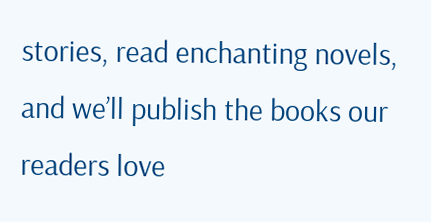stories, read enchanting novels, and we’ll publish the books our readers love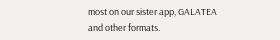most on our sister app, GALATEA and other formats.